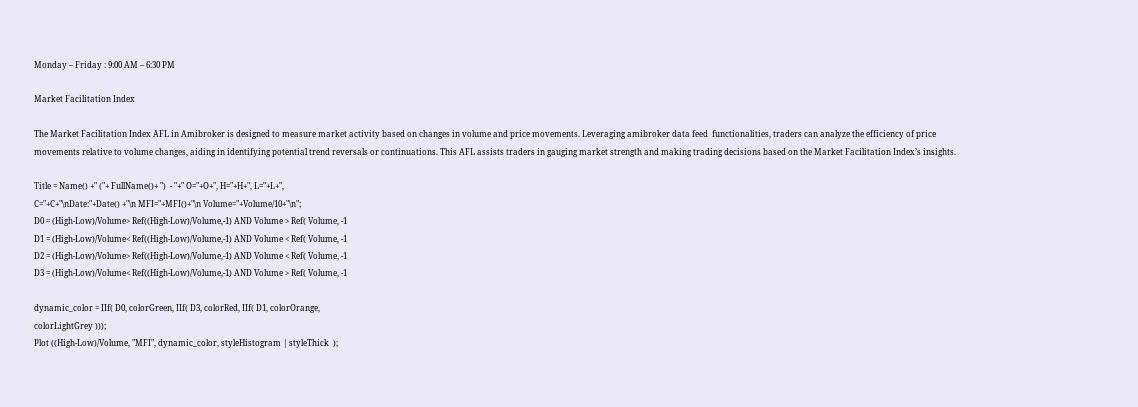Monday – Friday : 9:00 AM – 6:30 PM

Market Facilitation Index

The Market Facilitation Index AFL in Amibroker is designed to measure market activity based on changes in volume and price movements. Leveraging amibroker data feed  functionalities, traders can analyze the efficiency of price movements relative to volume changes, aiding in identifying potential trend reversals or continuations. This AFL assists traders in gauging market strength and making trading decisions based on the Market Facilitation Index’s insights.

Title = Name() +" ("+ FullName()+ ")  - "+" O="+O+", H="+H+", L="+L+",
C="+C+"\nDate:"+Date() +"\n MFI="+MFI()+"\n Volume="+Volume/10+"\n";
D0 = (High-Low)/Volume> Ref((High-Low)/Volume,-1) AND Volume > Ref( Volume, -1
D1 = (High-Low)/Volume< Ref((High-Low)/Volume,-1) AND Volume < Ref( Volume, -1
D2 = (High-Low)/Volume> Ref((High-Low)/Volume,-1) AND Volume < Ref( Volume, -1
D3 = (High-Low)/Volume< Ref((High-Low)/Volume,-1) AND Volume > Ref( Volume, -1

dynamic_color = IIf( D0, colorGreen, IIf( D3, colorRed, IIf( D1, colorOrange,
colorLightGrey )));
Plot ((High-Low)/Volume, "MFI", dynamic_color, styleHistogram | styleThick  );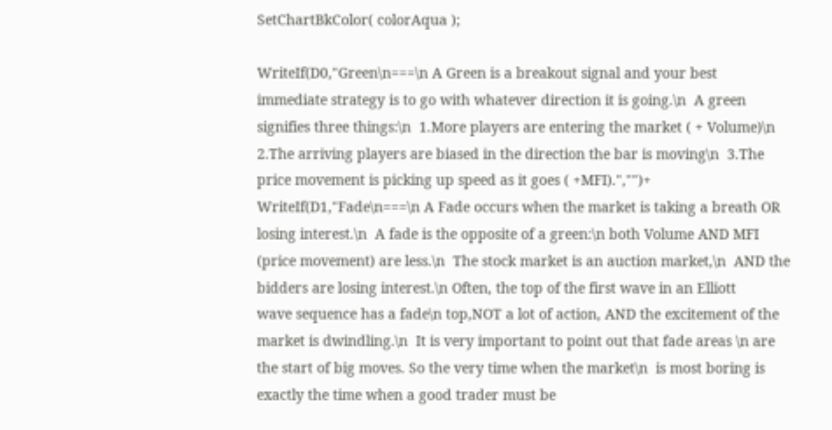SetChartBkColor( colorAqua );

WriteIf(D0,"Green\n===\n A Green is a breakout signal and your best
immediate strategy is to go with whatever direction it is going.\n  A green
signifies three things:\n  1.More players are entering the market ( + Volume)\n
2.The arriving players are biased in the direction the bar is moving\n  3.The
price movement is picking up speed as it goes ( +MFI).","")+
WriteIf(D1,"Fade\n===\n A Fade occurs when the market is taking a breath OR
losing interest.\n  A fade is the opposite of a green:\n both Volume AND MFI
(price movement) are less.\n  The stock market is an auction market,\n  AND the
bidders are losing interest.\n Often, the top of the first wave in an Elliott
wave sequence has a fade\n top,NOT a lot of action, AND the excitement of the
market is dwindling.\n  It is very important to point out that fade areas \n are
the start of big moves. So the very time when the market\n  is most boring is
exactly the time when a good trader must be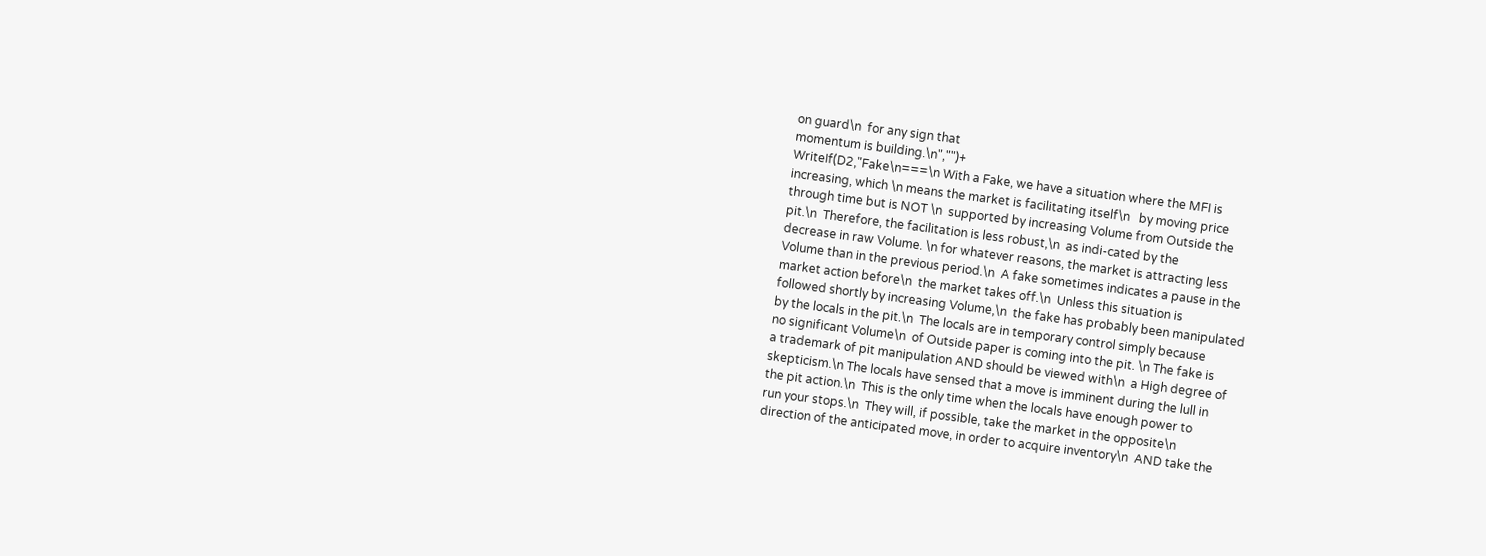on guard\n  for any sign that
momentum is building.\n","")+
WriteIf(D2,"Fake\n===\n With a Fake, we have a situation where the MFI is
increasing, which \n means the market is facilitating itself\n   by moving price
through time but is NOT \n  supported by increasing Volume from Outside the
pit.\n  Therefore, the facilitation is less robust,\n  as indi-cated by the
decrease in raw Volume. \n for whatever reasons, the market is attracting less
Volume than in the previous period.\n  A fake sometimes indicates a pause in the
market action before\n  the market takes off.\n  Unless this situation is
followed shortly by increasing Volume,\n  the fake has probably been manipulated
by the locals in the pit.\n  The locals are in temporary control simply because
no significant Volume\n  of Outside paper is coming into the pit. \n The fake is
a trademark of pit manipulation AND should be viewed with\n  a High degree of
skepticism.\n The locals have sensed that a move is imminent during the lull in
the pit action.\n  This is the only time when the locals have enough power to
run your stops.\n  They will, if possible, take the market in the opposite\n
direction of the anticipated move, in order to acquire inventory\n  AND take the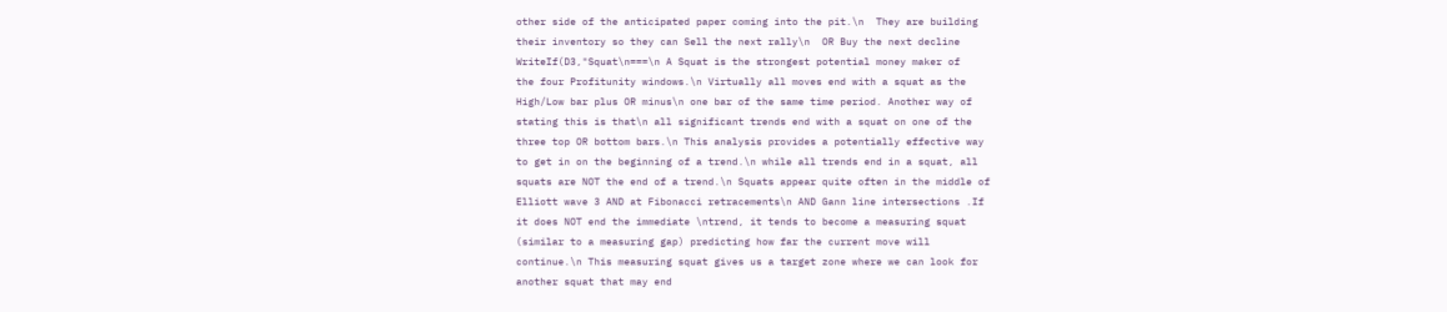other side of the anticipated paper coming into the pit.\n  They are building
their inventory so they can Sell the next rally\n  OR Buy the next decline
WriteIf(D3,"Squat\n===\n A Squat is the strongest potential money maker of
the four Profitunity windows.\n Virtually all moves end with a squat as the
High/Low bar plus OR minus\n one bar of the same time period. Another way of
stating this is that\n all significant trends end with a squat on one of the
three top OR bottom bars.\n This analysis provides a potentially effective way
to get in on the beginning of a trend.\n while all trends end in a squat, all
squats are NOT the end of a trend.\n Squats appear quite often in the middle of
Elliott wave 3 AND at Fibonacci retracements\n AND Gann line intersections .If
it does NOT end the immediate \ntrend, it tends to become a measuring squat
(similar to a measuring gap) predicting how far the current move will
continue.\n This measuring squat gives us a target zone where we can look for
another squat that may end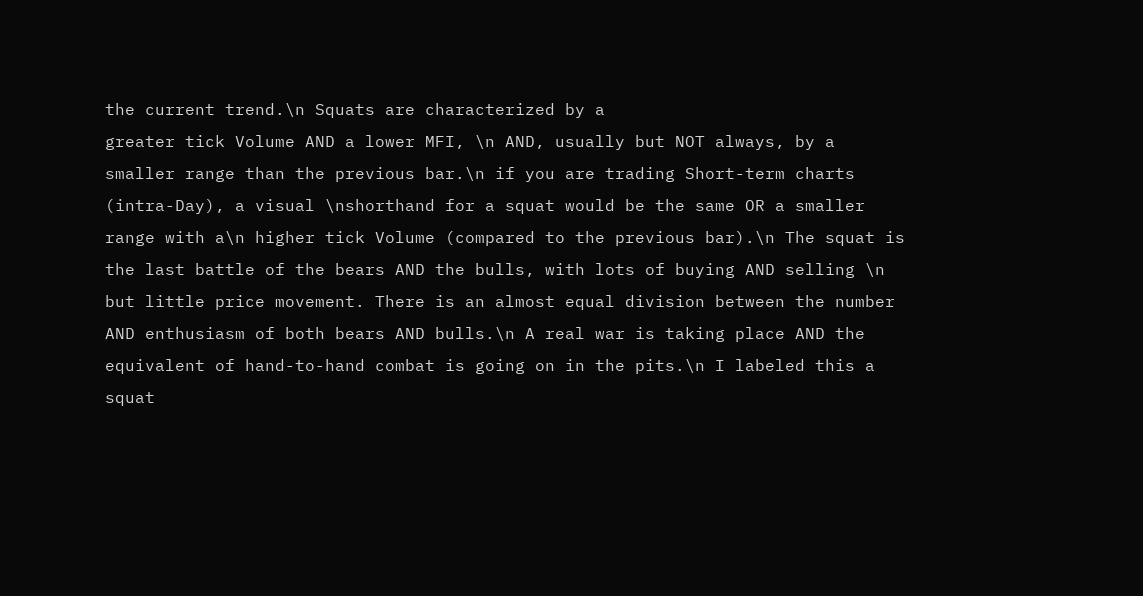the current trend.\n Squats are characterized by a
greater tick Volume AND a lower MFI, \n AND, usually but NOT always, by a
smaller range than the previous bar.\n if you are trading Short-term charts
(intra-Day), a visual \nshorthand for a squat would be the same OR a smaller
range with a\n higher tick Volume (compared to the previous bar).\n The squat is
the last battle of the bears AND the bulls, with lots of buying AND selling \n
but little price movement. There is an almost equal division between the number
AND enthusiasm of both bears AND bulls.\n A real war is taking place AND the
equivalent of hand-to-hand combat is going on in the pits.\n I labeled this a
squat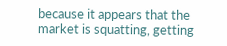because it appears that the market is squatting, getting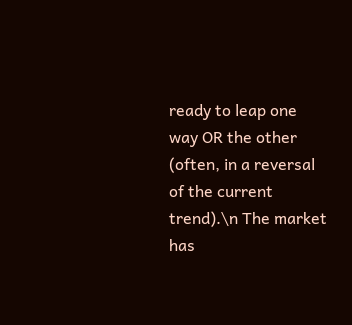ready to leap one
way OR the other (often, in a reversal of the current trend).\n The market has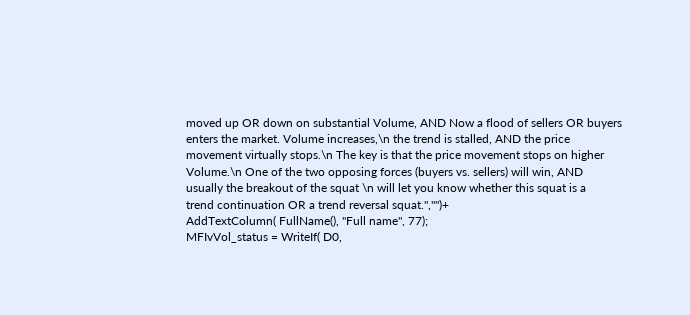moved up OR down on substantial Volume, AND Now a flood of sellers OR buyers
enters the market. Volume increases,\n the trend is stalled, AND the price
movement virtually stops.\n The key is that the price movement stops on higher
Volume.\n One of the two opposing forces (buyers vs. sellers) will win, AND
usually the breakout of the squat \n will let you know whether this squat is a
trend continuation OR a trend reversal squat.","")+
AddTextColumn( FullName(), "Full name", 77);
MFIvVol_status = WriteIf( D0,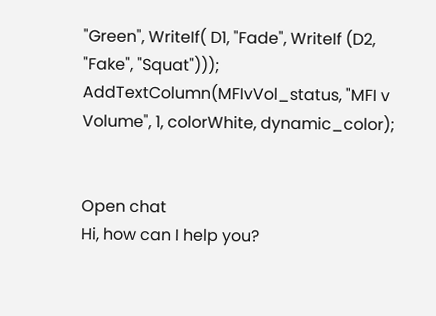"Green", WriteIf( D1, "Fade", WriteIf (D2,
"Fake", "Squat")));
AddTextColumn(MFIvVol_status, "MFI v Volume", 1, colorWhite, dynamic_color);


Open chat
Hi, how can I help you?